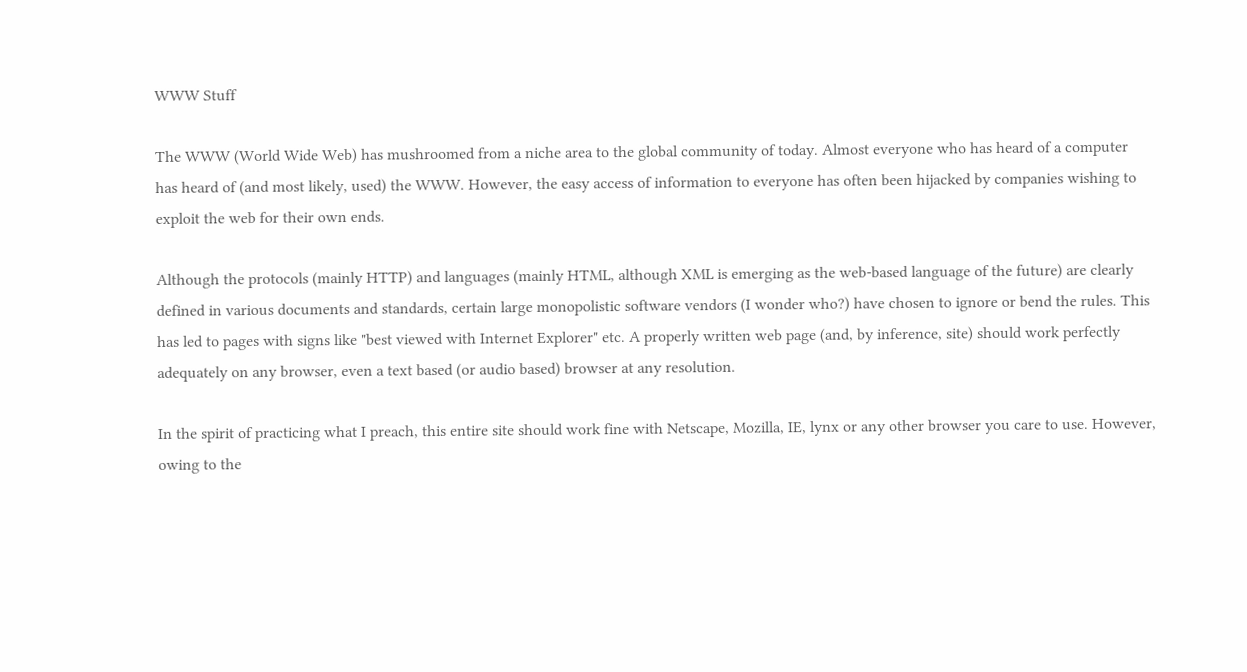WWW Stuff

The WWW (World Wide Web) has mushroomed from a niche area to the global community of today. Almost everyone who has heard of a computer has heard of (and most likely, used) the WWW. However, the easy access of information to everyone has often been hijacked by companies wishing to exploit the web for their own ends.

Although the protocols (mainly HTTP) and languages (mainly HTML, although XML is emerging as the web-based language of the future) are clearly defined in various documents and standards, certain large monopolistic software vendors (I wonder who?) have chosen to ignore or bend the rules. This has led to pages with signs like "best viewed with Internet Explorer" etc. A properly written web page (and, by inference, site) should work perfectly adequately on any browser, even a text based (or audio based) browser at any resolution.

In the spirit of practicing what I preach, this entire site should work fine with Netscape, Mozilla, IE, lynx or any other browser you care to use. However, owing to the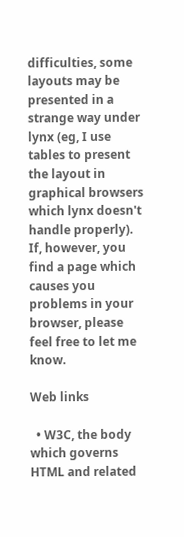difficulties, some layouts may be presented in a strange way under lynx (eg, I use tables to present the layout in graphical browsers which lynx doesn't handle properly). If, however, you find a page which causes you problems in your browser, please feel free to let me know.

Web links

  • W3C, the body which governs HTML and related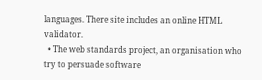languages. There site includes an online HTML validator.
  • The web standards project, an organisation who try to persuade software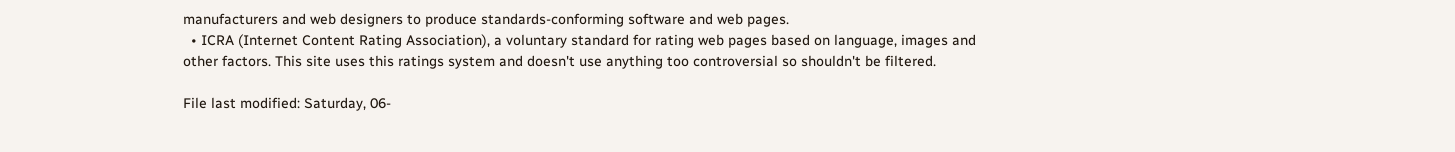manufacturers and web designers to produce standards-conforming software and web pages.
  • ICRA (Internet Content Rating Association), a voluntary standard for rating web pages based on language, images and other factors. This site uses this ratings system and doesn't use anything too controversial so shouldn't be filtered.

File last modified: Saturday, 06-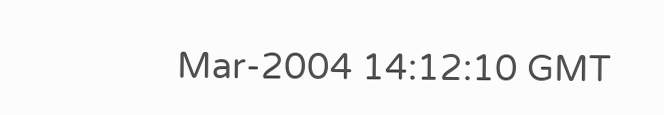Mar-2004 14:12:10 GMT